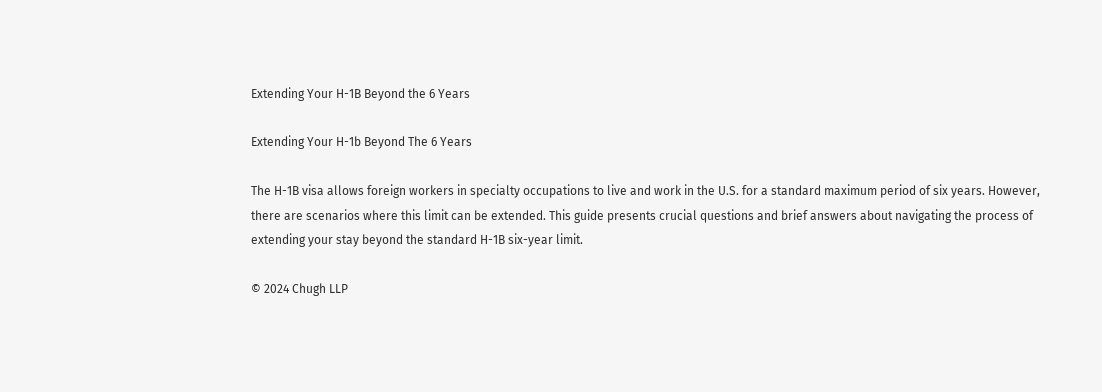Extending Your H-1B Beyond the 6 Years

Extending Your H-1b Beyond The 6 Years

The H-1B visa allows foreign workers in specialty occupations to live and work in the U.S. for a standard maximum period of six years. However, there are scenarios where this limit can be extended. This guide presents crucial questions and brief answers about navigating the process of extending your stay beyond the standard H-1B six-year limit.

© 2024 Chugh LLP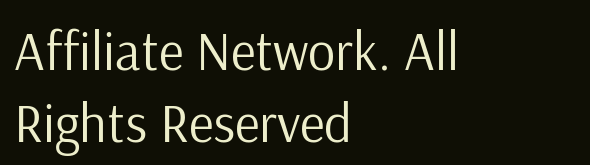Affiliate Network. All Rights Reserved